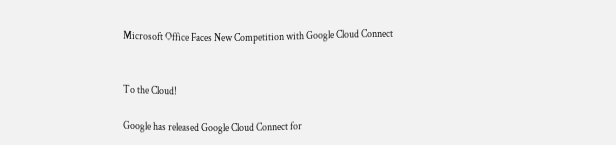Microsoft Office Faces New Competition with Google Cloud Connect


To the Cloud!

Google has released Google Cloud Connect for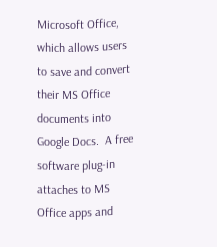Microsoft Office, which allows users to save and convert their MS Office documents into Google Docs.  A free software plug-in attaches to MS Office apps and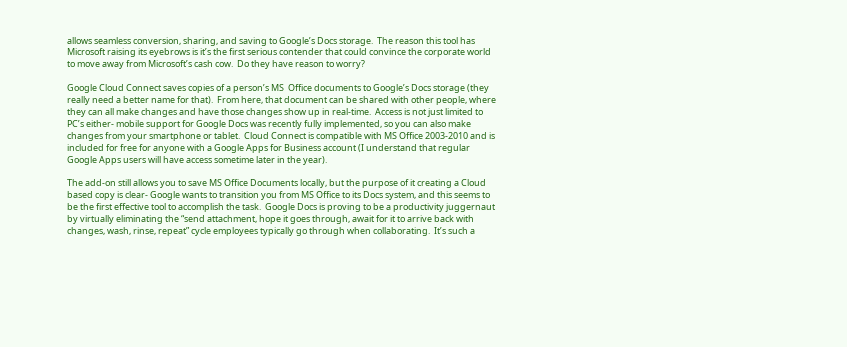allows seamless conversion, sharing, and saving to Google’s Docs storage.  The reason this tool has Microsoft raising its eyebrows is it’s the first serious contender that could convince the corporate world to move away from Microsoft’s cash cow.  Do they have reason to worry?

Google Cloud Connect saves copies of a person’s MS  Office documents to Google’s Docs storage (they really need a better name for that).  From here, that document can be shared with other people, where they can all make changes and have those changes show up in real-time.  Access is not just limited to PC’s either- mobile support for Google Docs was recently fully implemented, so you can also make changes from your smartphone or tablet.  Cloud Connect is compatible with MS Office 2003-2010 and is included for free for anyone with a Google Apps for Business account (I understand that regular Google Apps users will have access sometime later in the year).

The add-on still allows you to save MS Office Documents locally, but the purpose of it creating a Cloud based copy is clear- Google wants to transition you from MS Office to its Docs system, and this seems to be the first effective tool to accomplish the task.  Google Docs is proving to be a productivity juggernaut by virtually eliminating the “send attachment, hope it goes through, await for it to arrive back with changes, wash, rinse, repeat” cycle employees typically go through when collaborating.  It’s such a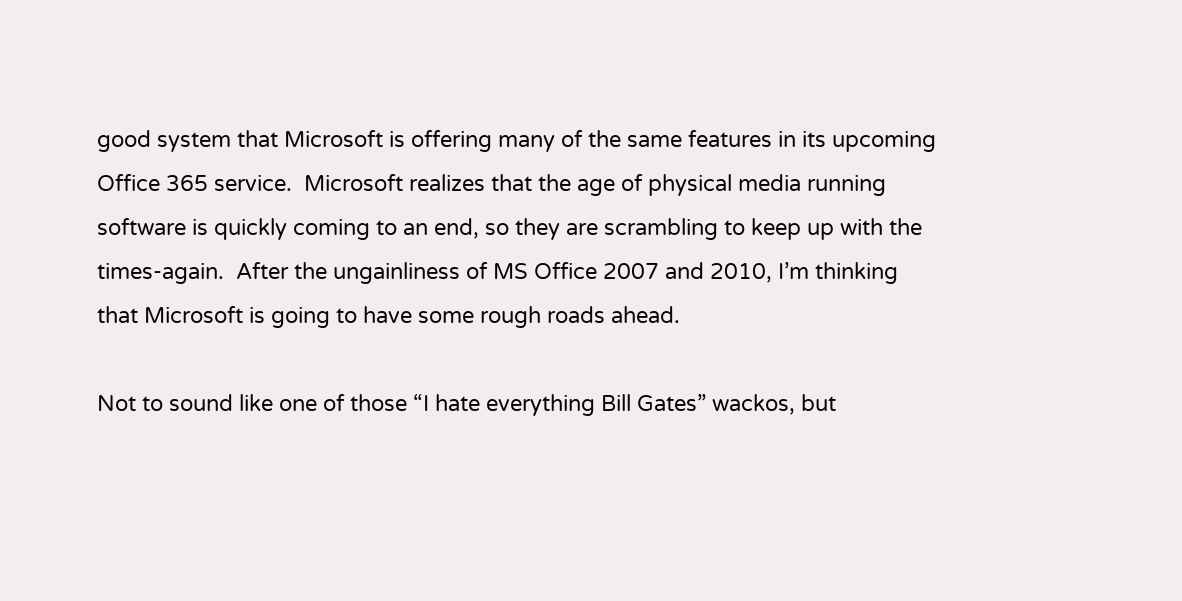good system that Microsoft is offering many of the same features in its upcoming Office 365 service.  Microsoft realizes that the age of physical media running software is quickly coming to an end, so they are scrambling to keep up with the times-again.  After the ungainliness of MS Office 2007 and 2010, I’m thinking that Microsoft is going to have some rough roads ahead.

Not to sound like one of those “I hate everything Bill Gates” wackos, but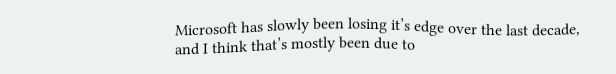Microsoft has slowly been losing it’s edge over the last decade, and I think that’s mostly been due to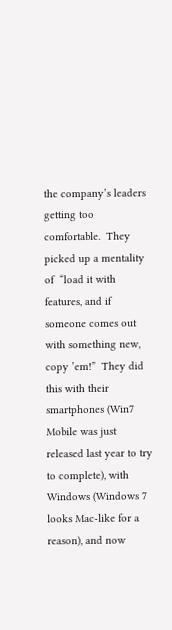the company’s leaders getting too comfortable.  They picked up a mentality of  “load it with features, and if someone comes out with something new, copy ’em!”  They did this with their smartphones (Win7 Mobile was just released last year to try to complete), with Windows (Windows 7 looks Mac-like for a reason), and now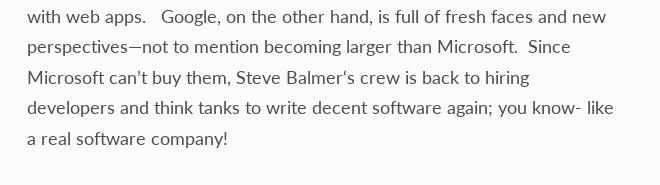with web apps.   Google, on the other hand, is full of fresh faces and new perspectives—not to mention becoming larger than Microsoft.  Since Microsoft can’t buy them, Steve Balmer‘s crew is back to hiring developers and think tanks to write decent software again; you know- like a real software company!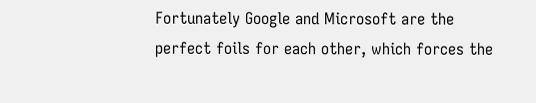Fortunately Google and Microsoft are the perfect foils for each other, which forces the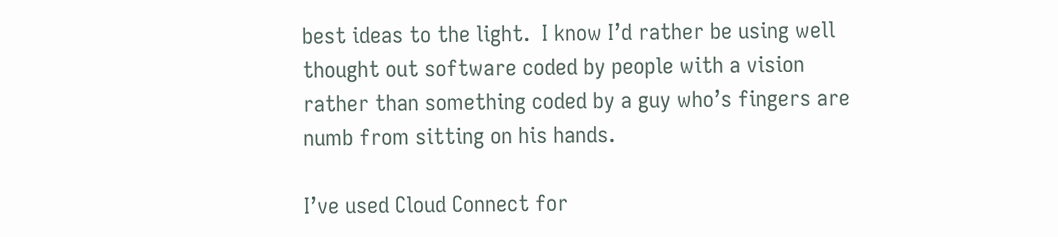best ideas to the light.  I know I’d rather be using well thought out software coded by people with a vision rather than something coded by a guy who’s fingers are numb from sitting on his hands.

I’ve used Cloud Connect for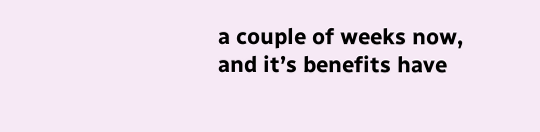a couple of weeks now, and it’s benefits have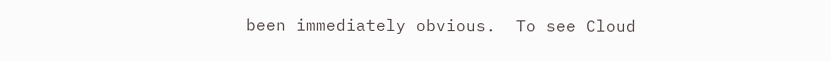been immediately obvious.  To see Cloud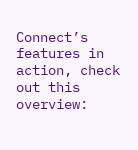Connect’s features in action, check out this overview: